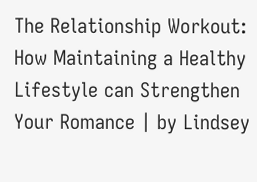The Relationship Workout: How Maintaining a Healthy Lifestyle can Strengthen Your Romance | by Lindsey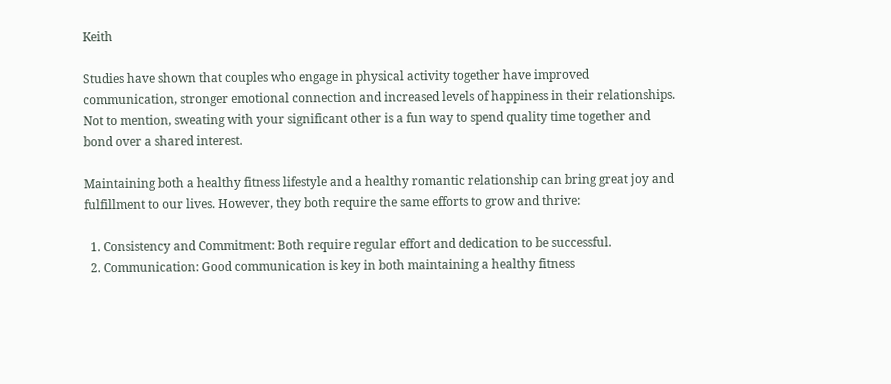Keith

Studies have shown that couples who engage in physical activity together have improved communication, stronger emotional connection and increased levels of happiness in their relationships. Not to mention, sweating with your significant other is a fun way to spend quality time together and bond over a shared interest.

Maintaining both a healthy fitness lifestyle and a healthy romantic relationship can bring great joy and fulfillment to our lives. However, they both require the same efforts to grow and thrive:

  1. Consistency and Commitment: Both require regular effort and dedication to be successful.
  2. Communication: Good communication is key in both maintaining a healthy fitness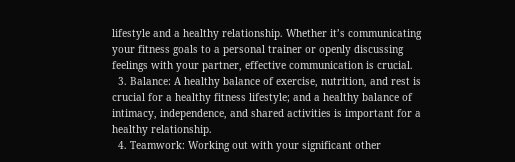lifestyle and a healthy relationship. Whether it’s communicating your fitness goals to a personal trainer or openly discussing feelings with your partner, effective communication is crucial.
  3. Balance: A healthy balance of exercise, nutrition, and rest is crucial for a healthy fitness lifestyle; and a healthy balance of intimacy, independence, and shared activities is important for a healthy relationship.
  4. Teamwork: Working out with your significant other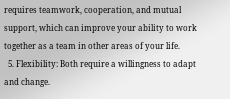requires teamwork, cooperation, and mutual support, which can improve your ability to work together as a team in other areas of your life.
  5. Flexibility: Both require a willingness to adapt and change.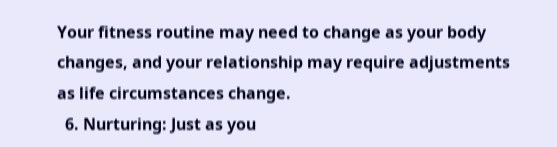Your fitness routine may need to change as your body changes, and your relationship may require adjustments as life circumstances change.
  6. Nurturing: Just as you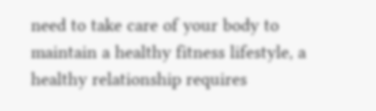need to take care of your body to maintain a healthy fitness lifestyle, a healthy relationship requires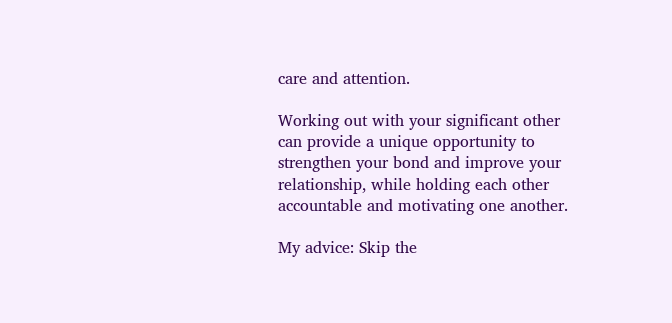care and attention.

Working out with your significant other can provide a unique opportunity to strengthen your bond and improve your relationship, while holding each other accountable and motivating one another.

My advice: Skip the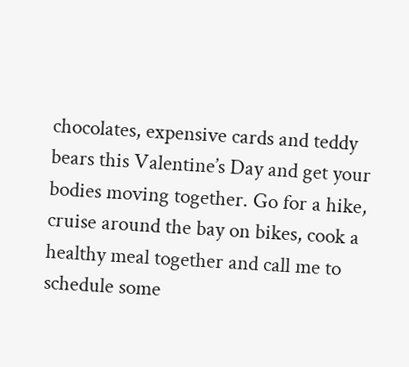chocolates, expensive cards and teddy bears this Valentine’s Day and get your bodies moving together. Go for a hike, cruise around the bay on bikes, cook a healthy meal together and call me to schedule some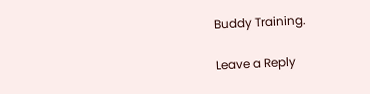Buddy Training.

Leave a Reply